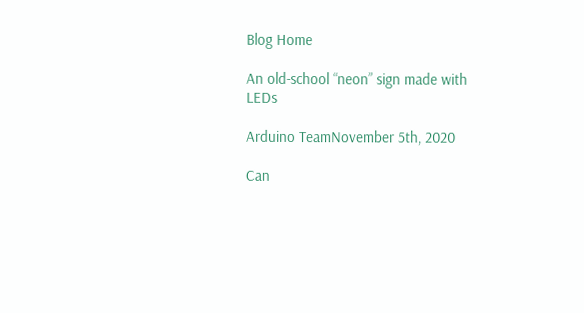Blog Home

An old-school “neon” sign made with LEDs

Arduino TeamNovember 5th, 2020

Can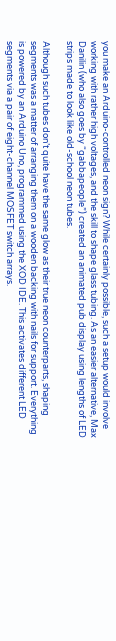you make an Arduino-controlled neon sign? While certainly possible, such a setup would involve working with rather high voltages, and the skill to shape glass tubing. As an easier alternative, Max Danilin (who also goes by “gabbapeople”) created an animated pub display using lengths of LED strips made to look like old-school neon tubes.

Although such tubes don’t quite have the same glow as their true neon counterparts, shaping segments was a matter of arranging them on a wooden backing with nails for support. Everything is powered by an Arduino Uno, programmed using the XOD IDE. This activates different LED segments via a pair of eight-channel MOSFET switch arrays.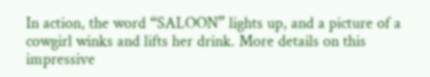In action, the word “SALOON” lights up, and a picture of a cowgirl winks and lifts her drink. More details on this impressive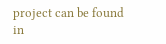project can be found in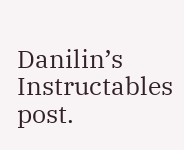Danilin’s Instructables post.